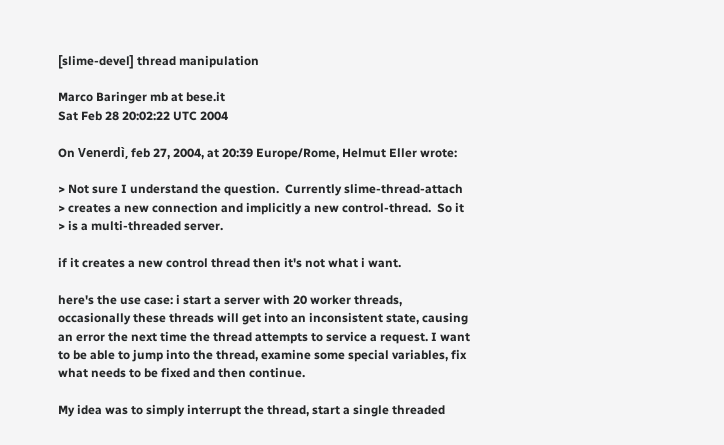[slime-devel] thread manipulation

Marco Baringer mb at bese.it
Sat Feb 28 20:02:22 UTC 2004

On Venerdì, feb 27, 2004, at 20:39 Europe/Rome, Helmut Eller wrote:

> Not sure I understand the question.  Currently slime-thread-attach
> creates a new connection and implicitly a new control-thread.  So it
> is a multi-threaded server.

if it creates a new control thread then it's not what i want.

here's the use case: i start a server with 20 worker threads,
occasionally these threads will get into an inconsistent state, causing
an error the next time the thread attempts to service a request. I want
to be able to jump into the thread, examine some special variables, fix
what needs to be fixed and then continue.

My idea was to simply interrupt the thread, start a single threaded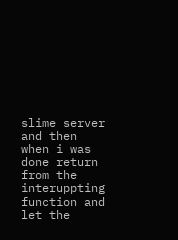slime server and then when i was done return from the interuppting
function and let the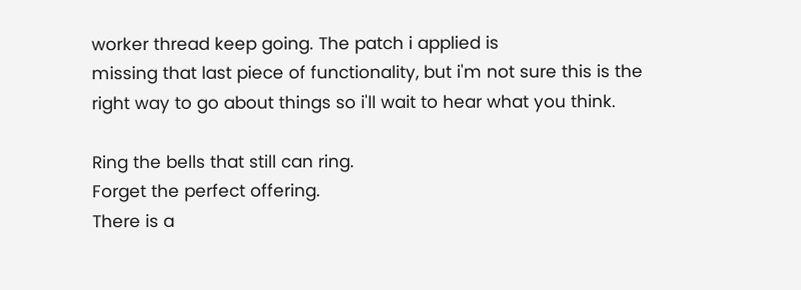worker thread keep going. The patch i applied is
missing that last piece of functionality, but i'm not sure this is the
right way to go about things so i'll wait to hear what you think.

Ring the bells that still can ring.
Forget the perfect offering.
There is a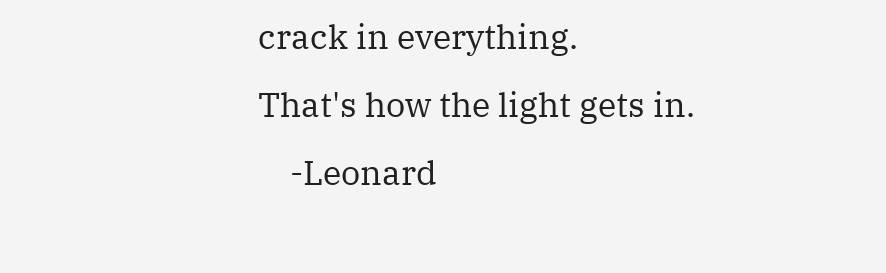crack in everything.
That's how the light gets in.
    -Leonard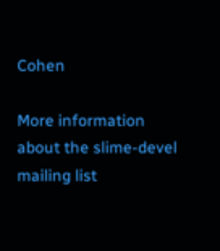Cohen

More information about the slime-devel mailing list